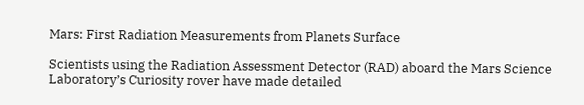Mars: First Radiation Measurements from Planets Surface

Scientists using the Radiation Assessment Detector (RAD) aboard the Mars Science Laboratory’s Curiosity rover have made detailed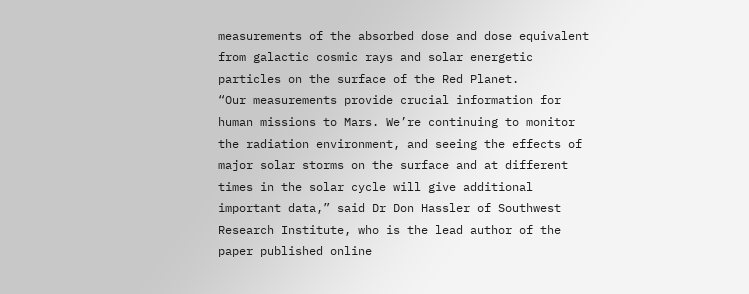measurements of the absorbed dose and dose equivalent from galactic cosmic rays and solar energetic particles on the surface of the Red Planet.
“Our measurements provide crucial information for human missions to Mars. We’re continuing to monitor the radiation environment, and seeing the effects of major solar storms on the surface and at different times in the solar cycle will give additional important data,” said Dr Don Hassler of Southwest Research Institute, who is the lead author of the paper published online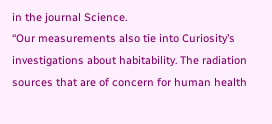in the journal Science.
“Our measurements also tie into Curiosity’s investigations about habitability. The radiation sources that are of concern for human health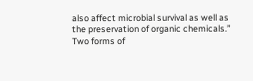also affect microbial survival as well as the preservation of organic chemicals.”
Two forms of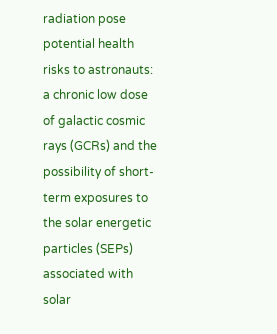radiation pose potential health risks to astronauts: a chronic low dose of galactic cosmic rays (GCRs) and the possibility of short-term exposures to the solar energetic particles (SEPs) associated with solar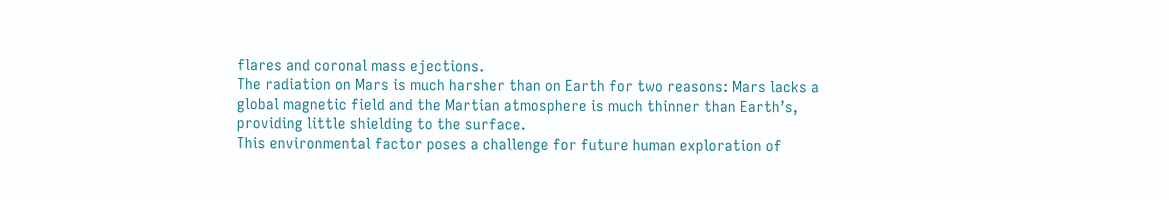flares and coronal mass ejections.
The radiation on Mars is much harsher than on Earth for two reasons: Mars lacks a global magnetic field and the Martian atmosphere is much thinner than Earth’s, providing little shielding to the surface.
This environmental factor poses a challenge for future human exploration of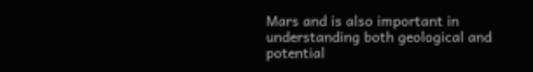Mars and is also important in understanding both geological and potential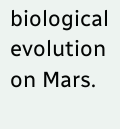biological evolution on Mars.